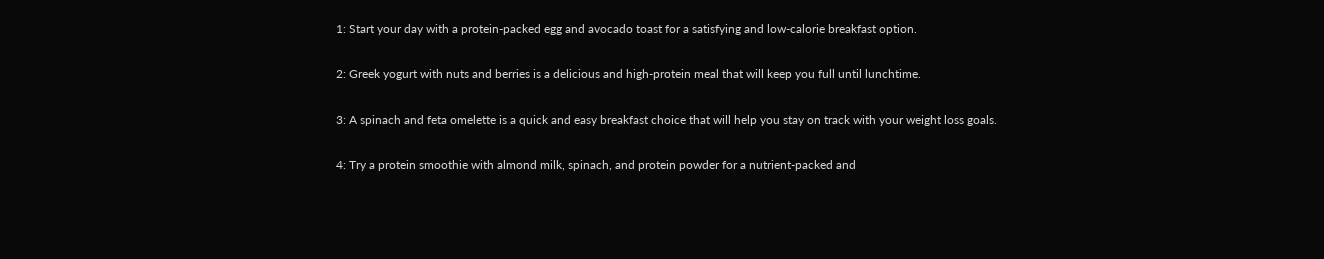1: Start your day with a protein-packed egg and avocado toast for a satisfying and low-calorie breakfast option.

2: Greek yogurt with nuts and berries is a delicious and high-protein meal that will keep you full until lunchtime.

3: A spinach and feta omelette is a quick and easy breakfast choice that will help you stay on track with your weight loss goals.

4: Try a protein smoothie with almond milk, spinach, and protein powder for a nutrient-packed and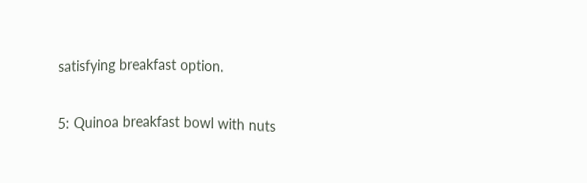satisfying breakfast option.

5: Quinoa breakfast bowl with nuts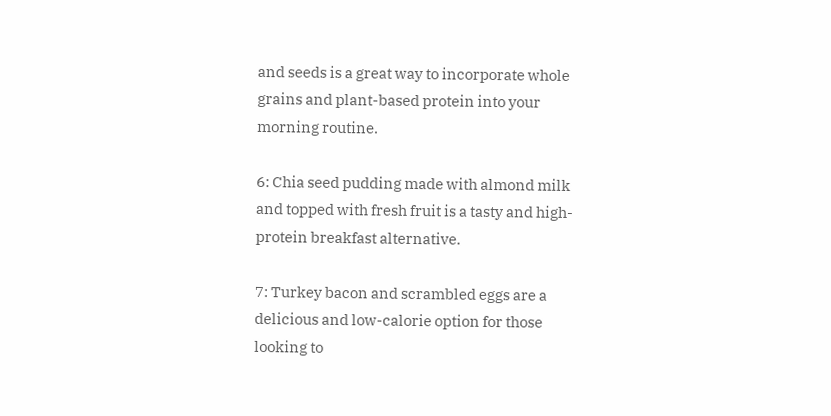and seeds is a great way to incorporate whole grains and plant-based protein into your morning routine.

6: Chia seed pudding made with almond milk and topped with fresh fruit is a tasty and high-protein breakfast alternative.

7: Turkey bacon and scrambled eggs are a delicious and low-calorie option for those looking to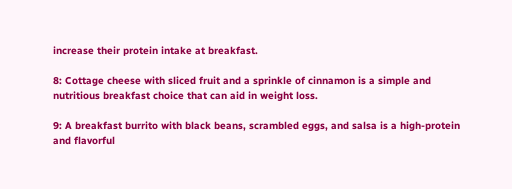increase their protein intake at breakfast.

8: Cottage cheese with sliced fruit and a sprinkle of cinnamon is a simple and nutritious breakfast choice that can aid in weight loss.

9: A breakfast burrito with black beans, scrambled eggs, and salsa is a high-protein and flavorful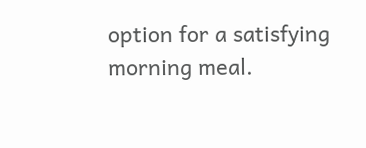option for a satisfying morning meal.